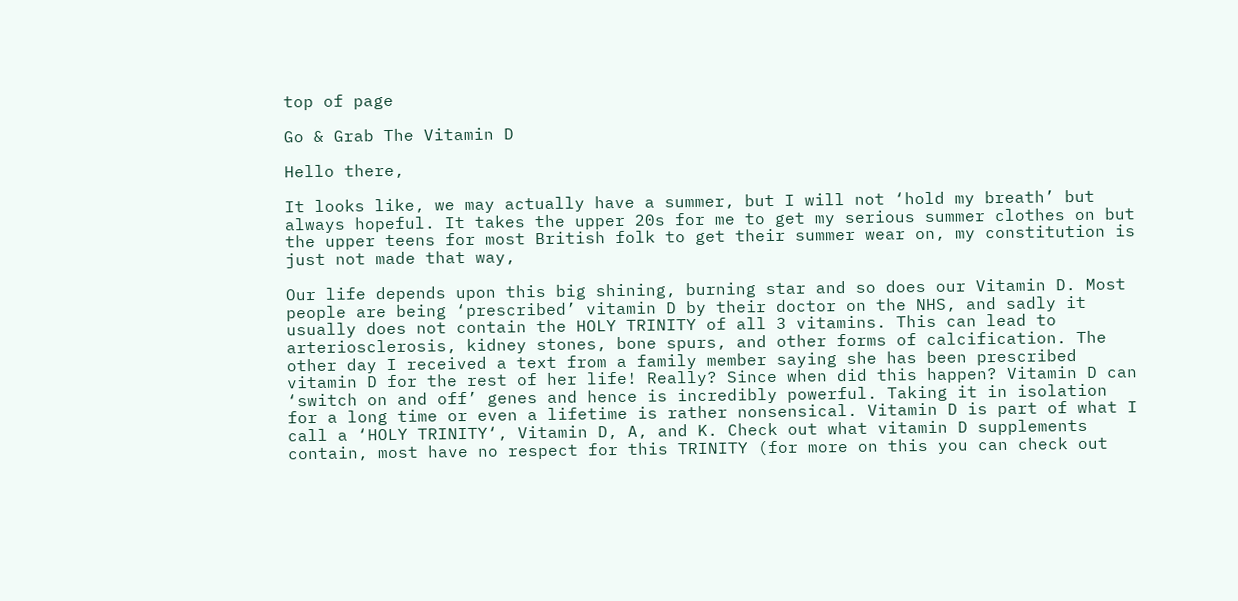top of page

Go & Grab The Vitamin D

Hello there,

It looks like, we may actually have a summer, but I will not ‘hold my breath’ but always hopeful. It takes the upper 20s for me to get my serious summer clothes on but the upper teens for most British folk to get their summer wear on, my constitution is just not made that way,

Our life depends upon this big shining, burning star and so does our Vitamin D. Most people are being ‘prescribed’ vitamin D by their doctor on the NHS, and sadly it usually does not contain the HOLY TRINITY of all 3 vitamins. This can lead to arteriosclerosis, kidney stones, bone spurs, and other forms of calcification. The other day I received a text from a family member saying she has been prescribed vitamin D for the rest of her life! Really? Since when did this happen? Vitamin D can ‘switch on and off’ genes and hence is incredibly powerful. Taking it in isolation for a long time or even a lifetime is rather nonsensical. Vitamin D is part of what I call a ‘HOLY TRINITY‘, Vitamin D, A, and K. Check out what vitamin D supplements contain, most have no respect for this TRINITY (for more on this you can check out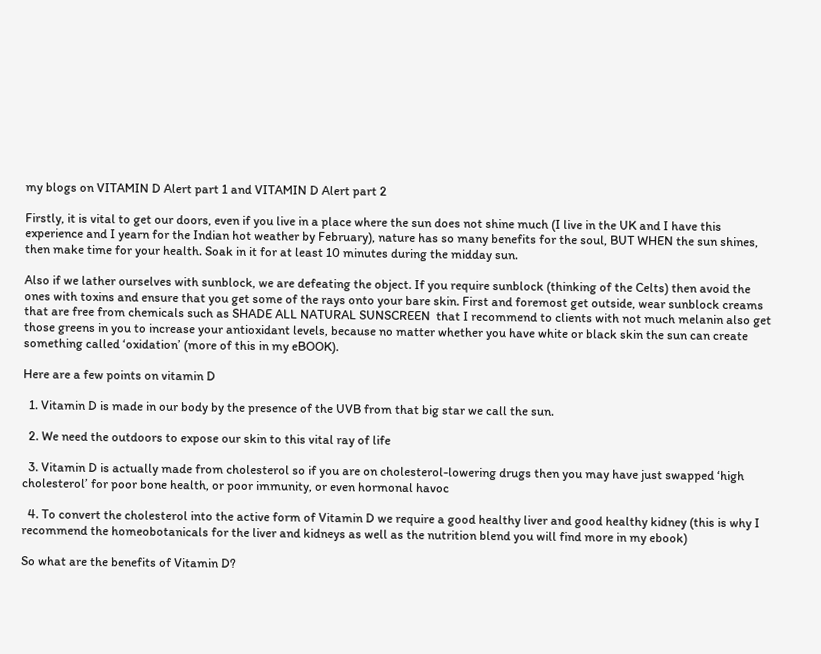my blogs on VITAMIN D Alert part 1 and VITAMIN D Alert part 2

Firstly, it is vital to get our doors, even if you live in a place where the sun does not shine much (I live in the UK and I have this experience and I yearn for the Indian hot weather by February), nature has so many benefits for the soul, BUT WHEN the sun shines, then make time for your health. Soak in it for at least 10 minutes during the midday sun.

Also if we lather ourselves with sunblock, we are defeating the object. If you require sunblock (thinking of the Celts) then avoid the ones with toxins and ensure that you get some of the rays onto your bare skin. First and foremost get outside, wear sunblock creams that are free from chemicals such as SHADE ALL NATURAL SUNSCREEN  that I recommend to clients with not much melanin also get those greens in you to increase your antioxidant levels, because no matter whether you have white or black skin the sun can create something called ‘oxidation’ (more of this in my eBOOK).

Here are a few points on vitamin D

  1. Vitamin D is made in our body by the presence of the UVB from that big star we call the sun.

  2. We need the outdoors to expose our skin to this vital ray of life

  3. Vitamin D is actually made from cholesterol so if you are on cholesterol-lowering drugs then you may have just swapped ‘high cholesterol’ for poor bone health, or poor immunity, or even hormonal havoc

  4. To convert the cholesterol into the active form of Vitamin D we require a good healthy liver and good healthy kidney (this is why I recommend the homeobotanicals for the liver and kidneys as well as the nutrition blend you will find more in my ebook)

So what are the benefits of Vitamin D?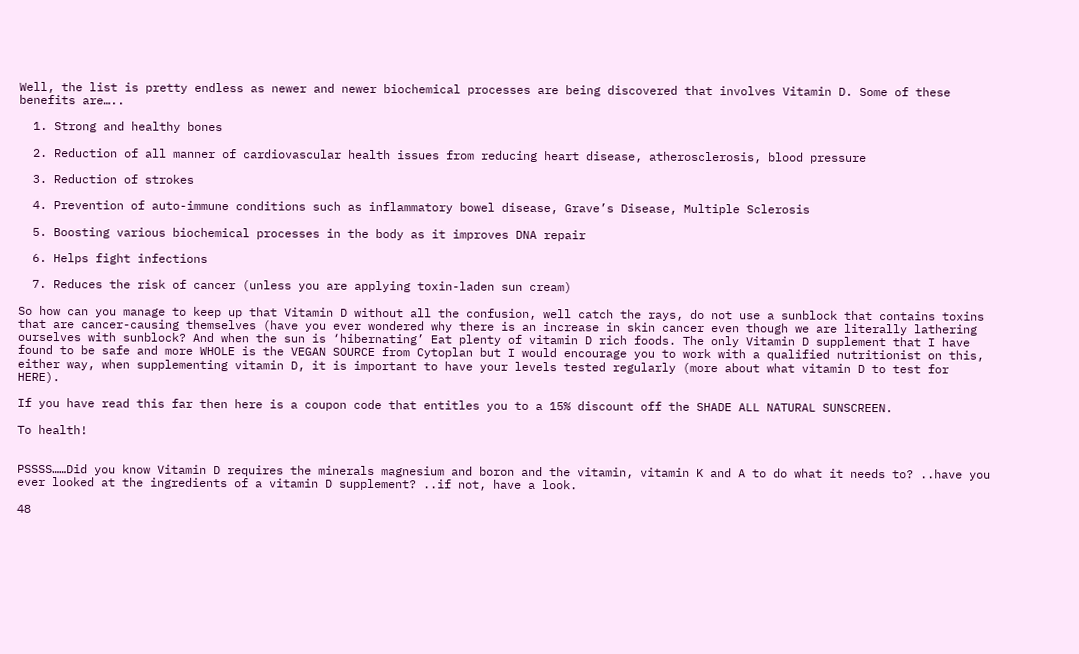Well, the list is pretty endless as newer and newer biochemical processes are being discovered that involves Vitamin D. Some of these benefits are…..

  1. Strong and healthy bones

  2. Reduction of all manner of cardiovascular health issues from reducing heart disease, atherosclerosis, blood pressure

  3. Reduction of strokes

  4. Prevention of auto-immune conditions such as inflammatory bowel disease, Grave’s Disease, Multiple Sclerosis

  5. Boosting various biochemical processes in the body as it improves DNA repair

  6. Helps fight infections

  7. Reduces the risk of cancer (unless you are applying toxin-laden sun cream)

So how can you manage to keep up that Vitamin D without all the confusion, well catch the rays, do not use a sunblock that contains toxins that are cancer-causing themselves (have you ever wondered why there is an increase in skin cancer even though we are literally lathering ourselves with sunblock? And when the sun is ‘hibernating’ Eat plenty of vitamin D rich foods. The only Vitamin D supplement that I have found to be safe and more WHOLE is the VEGAN SOURCE from Cytoplan but I would encourage you to work with a qualified nutritionist on this, either way, when supplementing vitamin D, it is important to have your levels tested regularly (more about what vitamin D to test for HERE).

If you have read this far then here is a coupon code that entitles you to a 15% discount off the SHADE ALL NATURAL SUNSCREEN.

To health!


PSSSS……Did you know Vitamin D requires the minerals magnesium and boron and the vitamin, vitamin K and A to do what it needs to? ..have you ever looked at the ingredients of a vitamin D supplement? ..if not, have a look.

48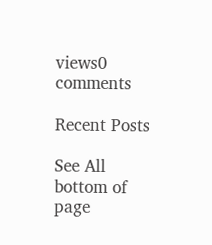views0 comments

Recent Posts

See All
bottom of page